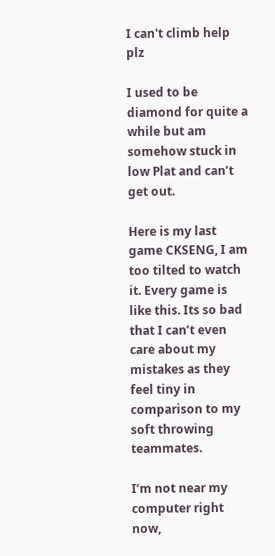I can't climb help plz

I used to be diamond for quite a while but am somehow stuck in low Plat and can’t get out.

Here is my last game CKSENG, I am too tilted to watch it. Every game is like this. Its so bad that I can’t even care about my mistakes as they feel tiny in comparison to my soft throwing teammates.

I’m not near my computer right now,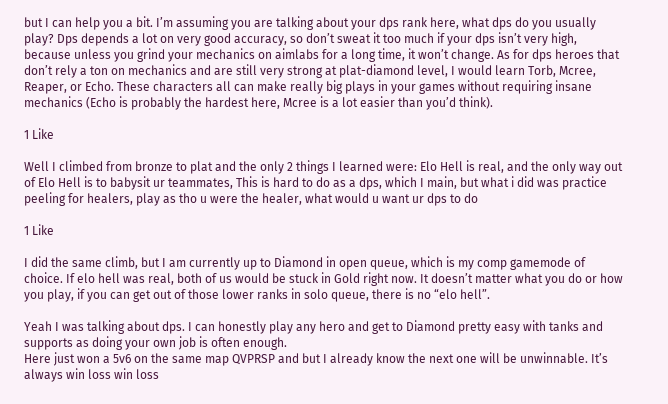but I can help you a bit. I’m assuming you are talking about your dps rank here, what dps do you usually play? Dps depends a lot on very good accuracy, so don’t sweat it too much if your dps isn’t very high, because unless you grind your mechanics on aimlabs for a long time, it won’t change. As for dps heroes that don’t rely a ton on mechanics and are still very strong at plat-diamond level, I would learn Torb, Mcree, Reaper, or Echo. These characters all can make really big plays in your games without requiring insane mechanics (Echo is probably the hardest here, Mcree is a lot easier than you’d think).

1 Like

Well I climbed from bronze to plat and the only 2 things I learned were: Elo Hell is real, and the only way out of Elo Hell is to babysit ur teammates, This is hard to do as a dps, which I main, but what i did was practice peeling for healers, play as tho u were the healer, what would u want ur dps to do

1 Like

I did the same climb, but I am currently up to Diamond in open queue, which is my comp gamemode of choice. If elo hell was real, both of us would be stuck in Gold right now. It doesn’t matter what you do or how you play, if you can get out of those lower ranks in solo queue, there is no “elo hell”.

Yeah I was talking about dps. I can honestly play any hero and get to Diamond pretty easy with tanks and supports as doing your own job is often enough.
Here just won a 5v6 on the same map QVPRSP and but I already know the next one will be unwinnable. It’s always win loss win loss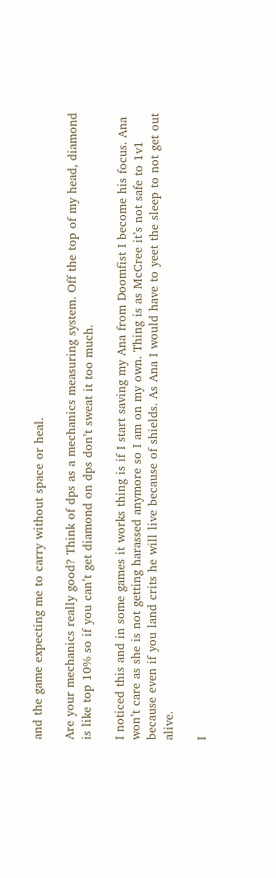and the game expecting me to carry without space or heal.

Are your mechanics really good? Think of dps as a mechanics measuring system. Off the top of my head, diamond is like top 10% so if you can’t get diamond on dps don’t sweat it too much.

I noticed this and in some games it works thing is if I start saving my Ana from Doomfist I become his focus. Ana won’t care as she is not getting harassed anymore so I am on my own. Thing is as McCree it’s not safe to 1v1 because even if you land crits he will live because of shields. As Ana I would have to yeet the sleep to not get out alive.

I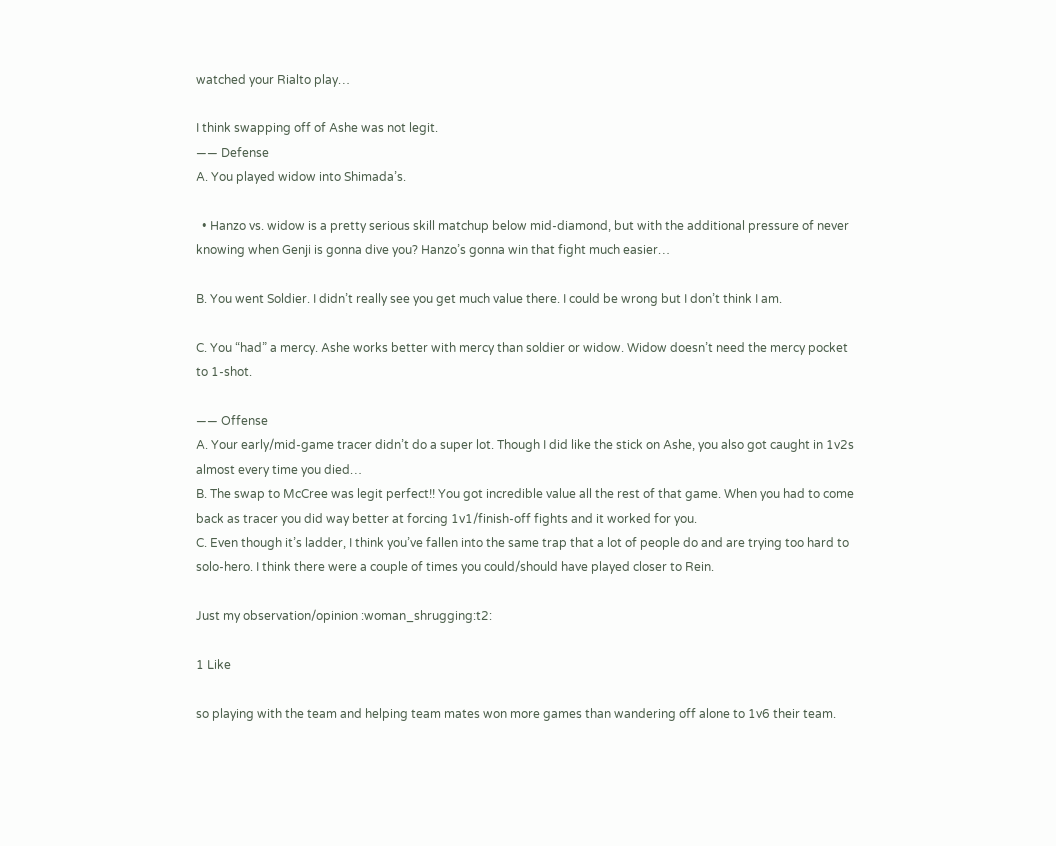watched your Rialto play…

I think swapping off of Ashe was not legit.
—— Defense
A. You played widow into Shimada’s.

  • Hanzo vs. widow is a pretty serious skill matchup below mid-diamond, but with the additional pressure of never knowing when Genji is gonna dive you? Hanzo’s gonna win that fight much easier…

B. You went Soldier. I didn’t really see you get much value there. I could be wrong but I don’t think I am.

C. You “had” a mercy. Ashe works better with mercy than soldier or widow. Widow doesn’t need the mercy pocket to 1-shot.

—— Offense
A. Your early/mid-game tracer didn’t do a super lot. Though I did like the stick on Ashe, you also got caught in 1v2s almost every time you died…
B. The swap to McCree was legit perfect!! You got incredible value all the rest of that game. When you had to come back as tracer you did way better at forcing 1v1/finish-off fights and it worked for you.
C. Even though it’s ladder, I think you’ve fallen into the same trap that a lot of people do and are trying too hard to solo-hero. I think there were a couple of times you could/should have played closer to Rein.

Just my observation/opinion :woman_shrugging:t2:

1 Like

so playing with the team and helping team mates won more games than wandering off alone to 1v6 their team.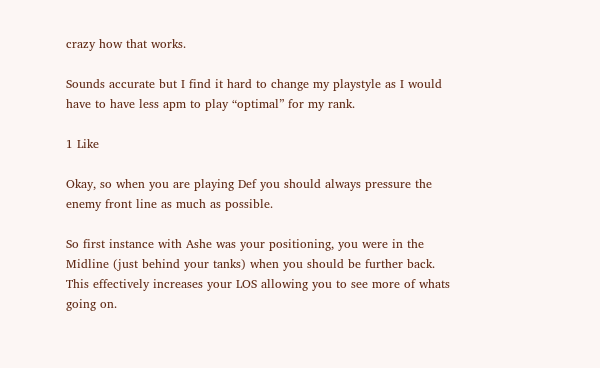crazy how that works.

Sounds accurate but I find it hard to change my playstyle as I would have to have less apm to play “optimal” for my rank.

1 Like

Okay, so when you are playing Def you should always pressure the enemy front line as much as possible.

So first instance with Ashe was your positioning, you were in the Midline (just behind your tanks) when you should be further back.
This effectively increases your LOS allowing you to see more of whats going on.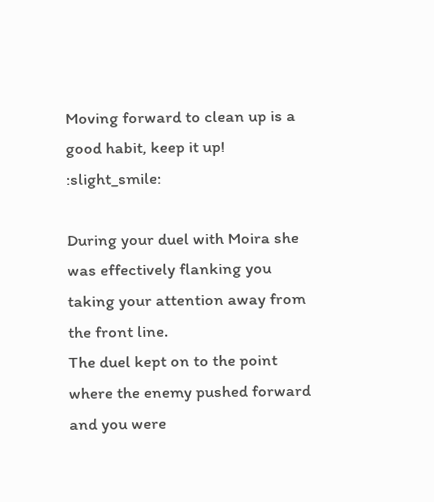Moving forward to clean up is a good habit, keep it up! :slight_smile:

During your duel with Moira she was effectively flanking you taking your attention away from the front line.
The duel kept on to the point where the enemy pushed forward and you were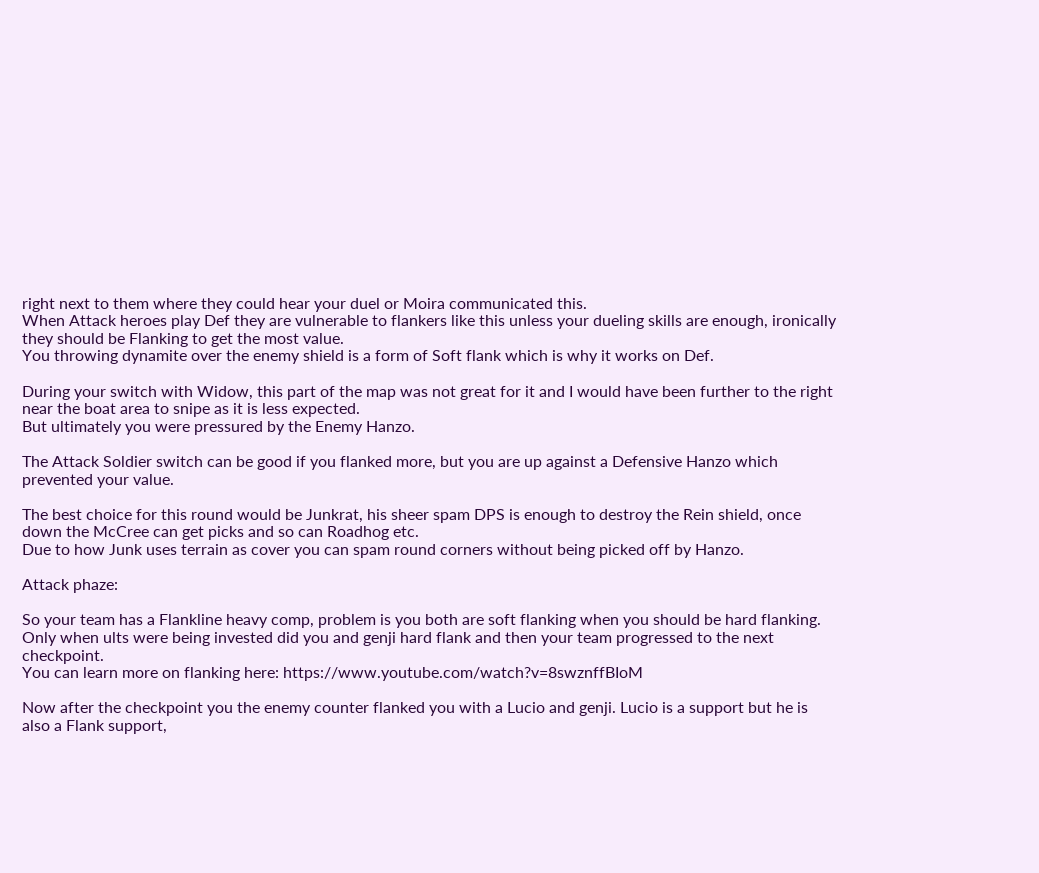right next to them where they could hear your duel or Moira communicated this.
When Attack heroes play Def they are vulnerable to flankers like this unless your dueling skills are enough, ironically they should be Flanking to get the most value.
You throwing dynamite over the enemy shield is a form of Soft flank which is why it works on Def.

During your switch with Widow, this part of the map was not great for it and I would have been further to the right near the boat area to snipe as it is less expected.
But ultimately you were pressured by the Enemy Hanzo.

The Attack Soldier switch can be good if you flanked more, but you are up against a Defensive Hanzo which prevented your value.

The best choice for this round would be Junkrat, his sheer spam DPS is enough to destroy the Rein shield, once down the McCree can get picks and so can Roadhog etc.
Due to how Junk uses terrain as cover you can spam round corners without being picked off by Hanzo.

Attack phaze:

So your team has a Flankline heavy comp, problem is you both are soft flanking when you should be hard flanking.
Only when ults were being invested did you and genji hard flank and then your team progressed to the next checkpoint.
You can learn more on flanking here: https://www.youtube.com/watch?v=8swznffBIoM

Now after the checkpoint you the enemy counter flanked you with a Lucio and genji. Lucio is a support but he is also a Flank support,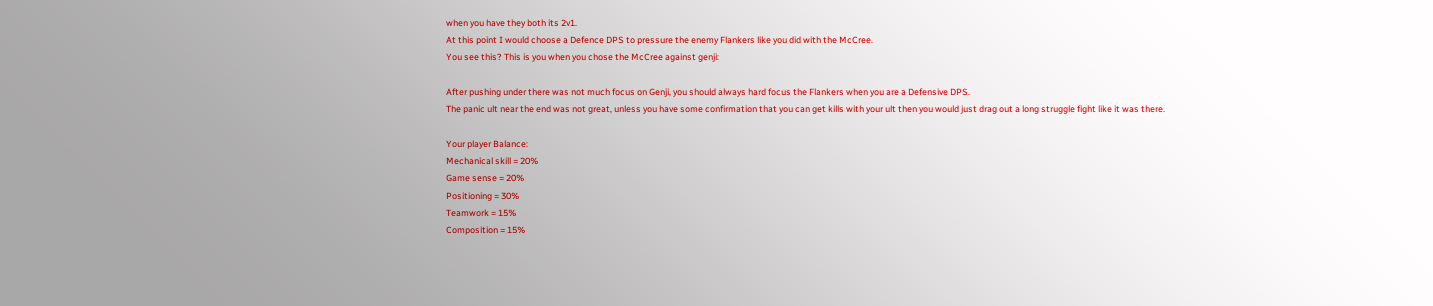when you have they both its 2v1.
At this point I would choose a Defence DPS to pressure the enemy Flankers like you did with the McCree.
You see this? This is you when you chose the McCree against genji:

After pushing under there was not much focus on Genji, you should always hard focus the Flankers when you are a Defensive DPS.
The panic ult near the end was not great, unless you have some confirmation that you can get kills with your ult then you would just drag out a long struggle fight like it was there.

Your player Balance:
Mechanical skill = 20%
Game sense = 20%
Positioning = 30%
Teamwork = 15%
Composition = 15%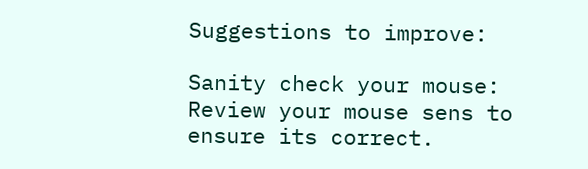Suggestions to improve:

Sanity check your mouse:
Review your mouse sens to ensure its correct.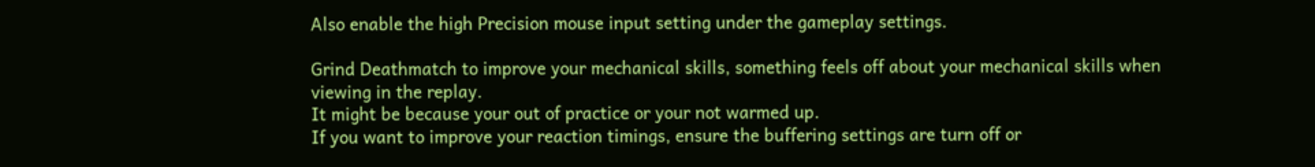Also enable the high Precision mouse input setting under the gameplay settings.

Grind Deathmatch to improve your mechanical skills, something feels off about your mechanical skills when viewing in the replay.
It might be because your out of practice or your not warmed up.
If you want to improve your reaction timings, ensure the buffering settings are turn off or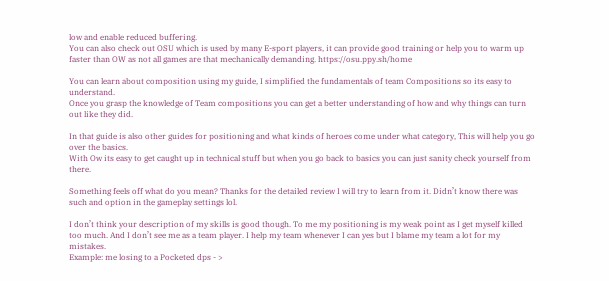low and enable reduced buffering.
You can also check out OSU which is used by many E-sport players, it can provide good training or help you to warm up faster than OW as not all games are that mechanically demanding. https://osu.ppy.sh/home

You can learn about composition using my guide, I simplified the fundamentals of team Compositions so its easy to understand.
Once you grasp the knowledge of Team compositions you can get a better understanding of how and why things can turn out like they did.

In that guide is also other guides for positioning and what kinds of heroes come under what category, This will help you go over the basics.
With Ow its easy to get caught up in technical stuff but when you go back to basics you can just sanity check yourself from there.

Something feels off what do you mean? Thanks for the detailed review I will try to learn from it. Didn’t know there was such and option in the gameplay settings lol.

I don’t think your description of my skills is good though. To me my positioning is my weak point as I get myself killed too much. And I don’t see me as a team player. I help my team whenever I can yes but I blame my team a lot for my mistakes.
Example: me losing to a Pocketed dps - >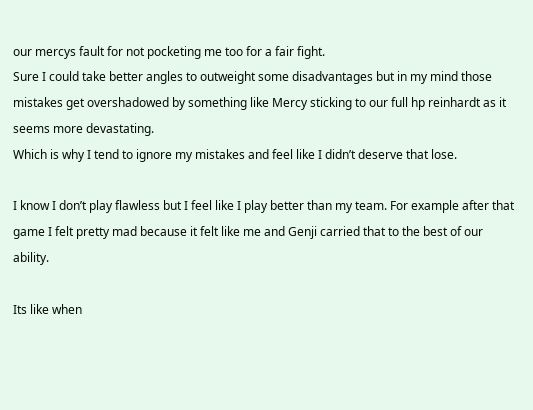our mercys fault for not pocketing me too for a fair fight.
Sure I could take better angles to outweight some disadvantages but in my mind those mistakes get overshadowed by something like Mercy sticking to our full hp reinhardt as it seems more devastating.
Which is why I tend to ignore my mistakes and feel like I didn’t deserve that lose.

I know I don’t play flawless but I feel like I play better than my team. For example after that game I felt pretty mad because it felt like me and Genji carried that to the best of our ability.

Its like when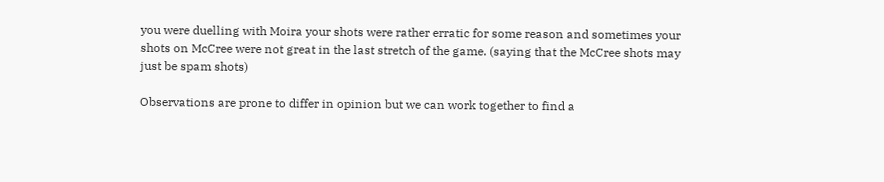you were duelling with Moira your shots were rather erratic for some reason and sometimes your shots on McCree were not great in the last stretch of the game. (saying that the McCree shots may just be spam shots)

Observations are prone to differ in opinion but we can work together to find a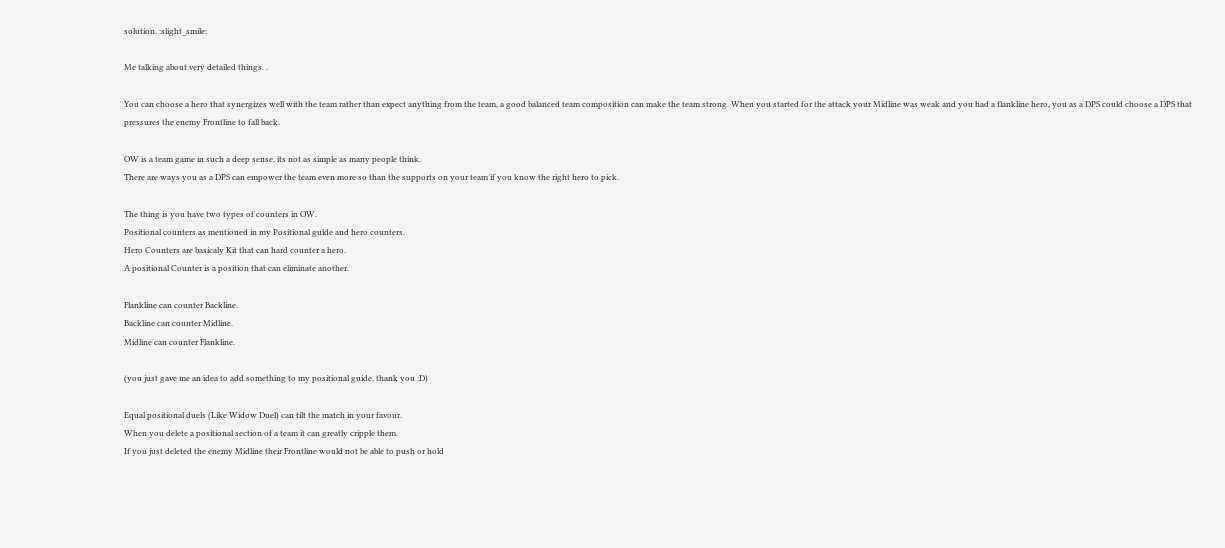solution. :slight_smile:

Me talking about very detailed things. .

You can choose a hero that synergizes well with the team rather than expect anything from the team, a good balanced team composition can make the team strong. When you started for the attack your Midline was weak and you had a flankline hero, you as a DPS could choose a DPS that pressures the enemy Frontline to fall back.

OW is a team game in such a deep sense, its not as simple as many people think.
There are ways you as a DPS can empower the team even more so than the supports on your team if you know the right hero to pick.

The thing is you have two types of counters in OW.
Positional counters as mentioned in my Positional guide and hero counters.
Hero Counters are basicaly Kit that can hard counter a hero.
A positional Counter is a position that can eliminate another.

Flankline can counter Backline.
Backline can counter Midline.
Midline can counter Flankline.

(you just gave me an idea to add something to my positional guide, thank you :D)

Equal positional duels (Like Widow Duel) can tilt the match in your favour.
When you delete a positional section of a team it can greatly cripple them.
If you just deleted the enemy Midline their Frontline would not be able to push or hold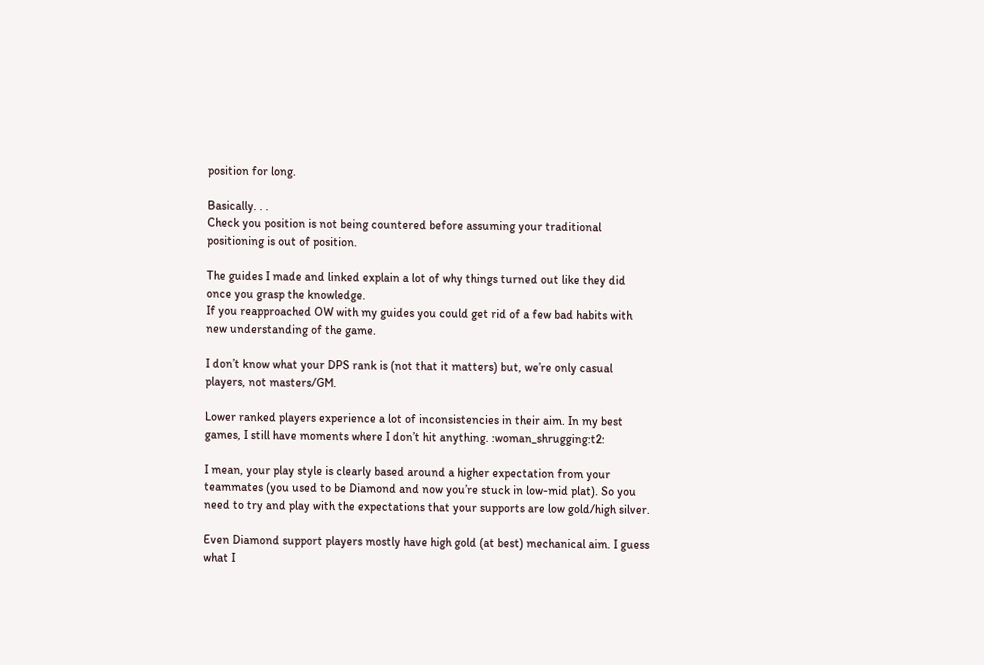position for long.

Basically. . .
Check you position is not being countered before assuming your traditional positioning is out of position.

The guides I made and linked explain a lot of why things turned out like they did once you grasp the knowledge.
If you reapproached OW with my guides you could get rid of a few bad habits with new understanding of the game.

I don’t know what your DPS rank is (not that it matters) but, we’re only casual players, not masters/GM.

Lower ranked players experience a lot of inconsistencies in their aim. In my best games, I still have moments where I don’t hit anything. :woman_shrugging:t2:

I mean, your play style is clearly based around a higher expectation from your teammates (you used to be Diamond and now you’re stuck in low-mid plat). So you need to try and play with the expectations that your supports are low gold/high silver.

Even Diamond support players mostly have high gold (at best) mechanical aim. I guess what I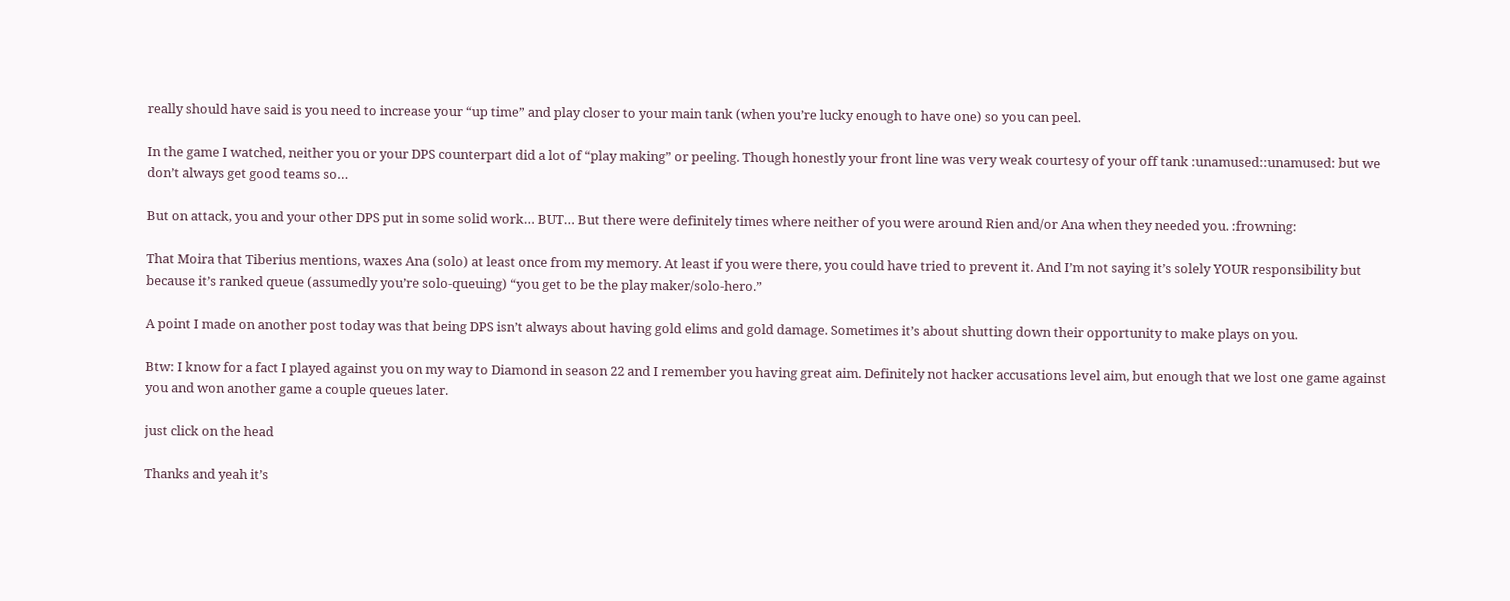really should have said is you need to increase your “up time” and play closer to your main tank (when you’re lucky enough to have one) so you can peel.

In the game I watched, neither you or your DPS counterpart did a lot of “play making” or peeling. Though honestly your front line was very weak courtesy of your off tank :unamused::unamused: but we don’t always get good teams so…

But on attack, you and your other DPS put in some solid work… BUT… But there were definitely times where neither of you were around Rien and/or Ana when they needed you. :frowning:

That Moira that Tiberius mentions, waxes Ana (solo) at least once from my memory. At least if you were there, you could have tried to prevent it. And I’m not saying it’s solely YOUR responsibility but because it’s ranked queue (assumedly you’re solo-queuing) “you get to be the play maker/solo-hero.”

A point I made on another post today was that being DPS isn’t always about having gold elims and gold damage. Sometimes it’s about shutting down their opportunity to make plays on you.

Btw: I know for a fact I played against you on my way to Diamond in season 22 and I remember you having great aim. Definitely not hacker accusations level aim, but enough that we lost one game against you and won another game a couple queues later.

just click on the head

Thanks and yeah it’s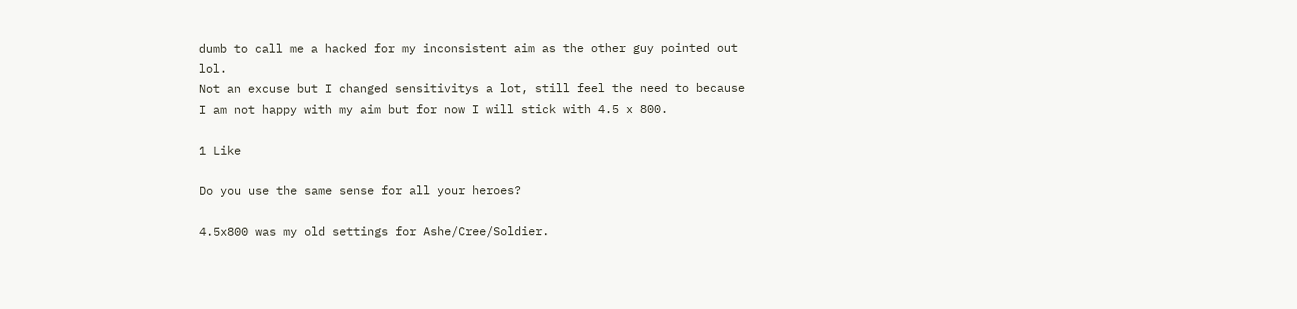dumb to call me a hacked for my inconsistent aim as the other guy pointed out lol.
Not an excuse but I changed sensitivitys a lot, still feel the need to because I am not happy with my aim but for now I will stick with 4.5 x 800.

1 Like

Do you use the same sense for all your heroes?

4.5x800 was my old settings for Ashe/Cree/Soldier.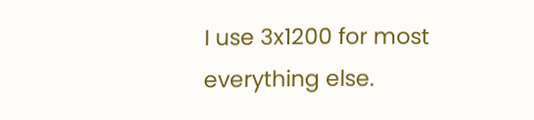I use 3x1200 for most everything else.